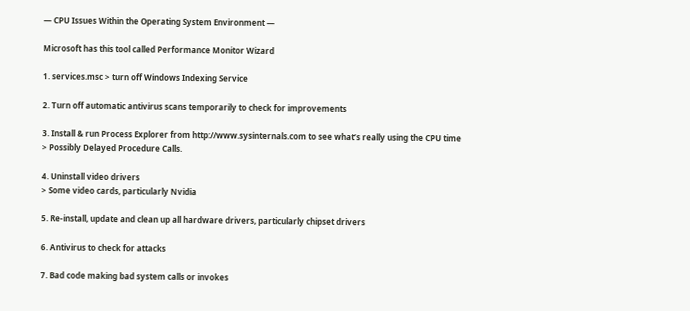— CPU Issues Within the Operating System Environment —

Microsoft has this tool called Performance Monitor Wizard

1. services.msc > turn off Windows Indexing Service

2. Turn off automatic antivirus scans temporarily to check for improvements

3. Install & run Process Explorer from http://www.sysinternals.com to see what’s really using the CPU time
> Possibly Delayed Procedure Calls.

4. Uninstall video drivers
> Some video cards, particularly Nvidia

5. Re-install, update and clean up all hardware drivers, particularly chipset drivers

6. Antivirus to check for attacks

7. Bad code making bad system calls or invokes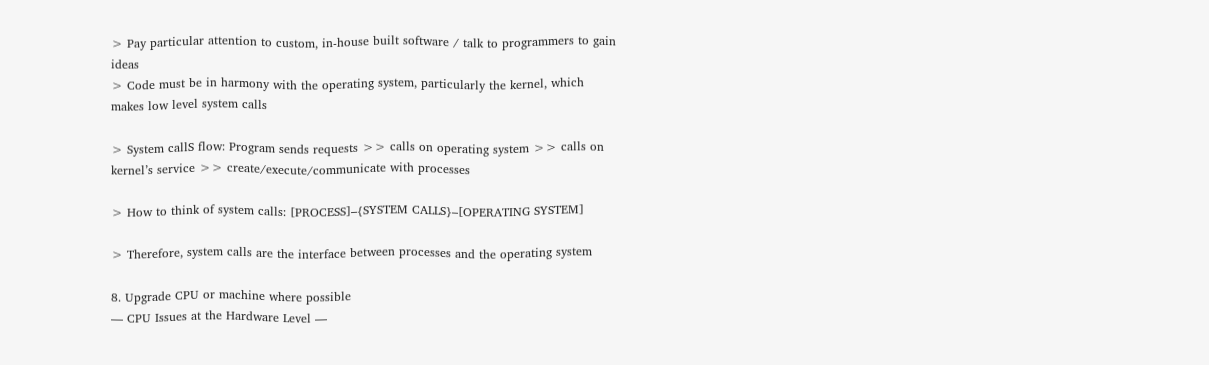> Pay particular attention to custom, in-house built software / talk to programmers to gain ideas
> Code must be in harmony with the operating system, particularly the kernel, which makes low level system calls

> System callS flow: Program sends requests >> calls on operating system >> calls on kernel’s service >> create/execute/communicate with processes

> How to think of system calls: [PROCESS]–{SYSTEM CALLS}–[OPERATING SYSTEM]

> Therefore, system calls are the interface between processes and the operating system

8. Upgrade CPU or machine where possible
— CPU Issues at the Hardware Level —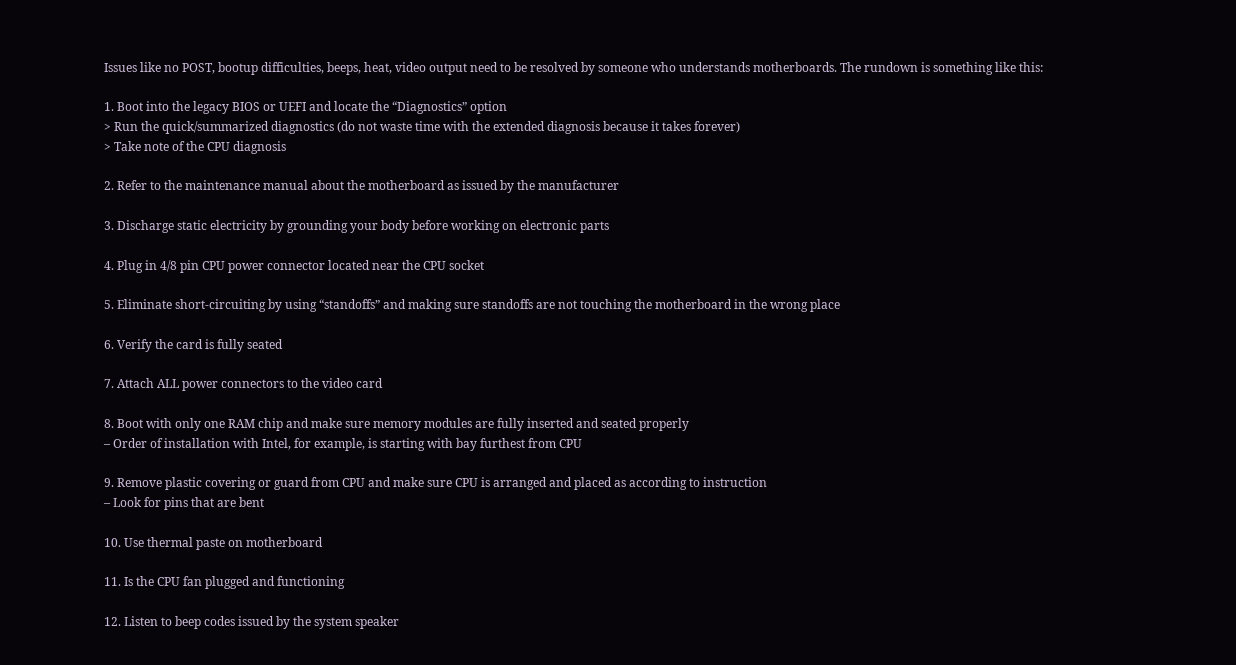Issues like no POST, bootup difficulties, beeps, heat, video output need to be resolved by someone who understands motherboards. The rundown is something like this:

1. Boot into the legacy BIOS or UEFI and locate the “Diagnostics” option
> Run the quick/summarized diagnostics (do not waste time with the extended diagnosis because it takes forever)
> Take note of the CPU diagnosis

2. Refer to the maintenance manual about the motherboard as issued by the manufacturer

3. Discharge static electricity by grounding your body before working on electronic parts

4. Plug in 4/8 pin CPU power connector located near the CPU socket

5. Eliminate short-circuiting by using “standoffs” and making sure standoffs are not touching the motherboard in the wrong place

6. Verify the card is fully seated

7. Attach ALL power connectors to the video card

8. Boot with only one RAM chip and make sure memory modules are fully inserted and seated properly
– Order of installation with Intel, for example, is starting with bay furthest from CPU

9. Remove plastic covering or guard from CPU and make sure CPU is arranged and placed as according to instruction
– Look for pins that are bent

10. Use thermal paste on motherboard

11. Is the CPU fan plugged and functioning

12. Listen to beep codes issued by the system speaker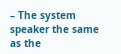– The system speaker the same as the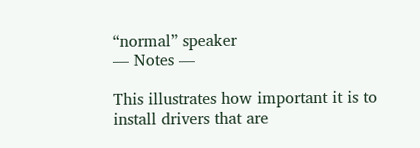“normal” speaker
— Notes —

This illustrates how important it is to install drivers that are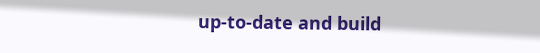up-to-date and build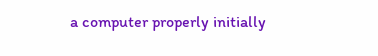a computer properly initially